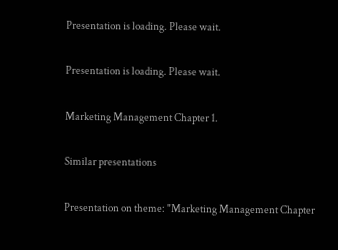Presentation is loading. Please wait.

Presentation is loading. Please wait.

Marketing Management Chapter 1.

Similar presentations

Presentation on theme: "Marketing Management Chapter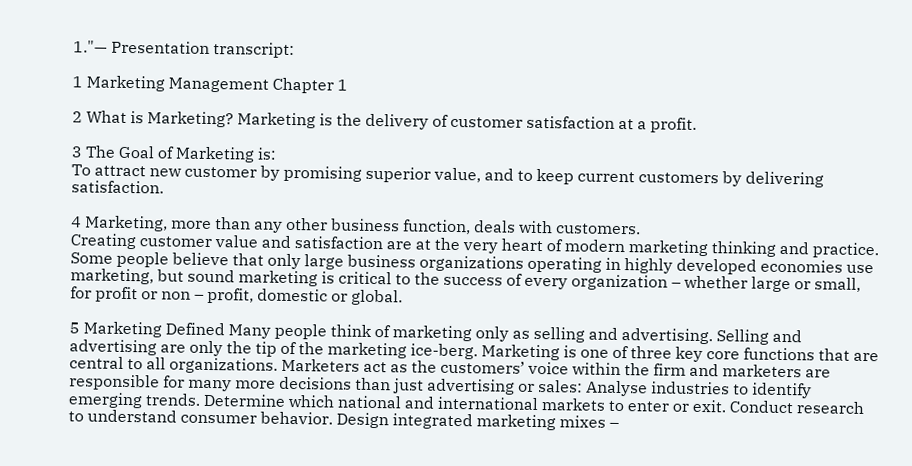1."— Presentation transcript:

1 Marketing Management Chapter 1

2 What is Marketing? Marketing is the delivery of customer satisfaction at a profit.

3 The Goal of Marketing is:
To attract new customer by promising superior value, and to keep current customers by delivering satisfaction.

4 Marketing, more than any other business function, deals with customers.
Creating customer value and satisfaction are at the very heart of modern marketing thinking and practice. Some people believe that only large business organizations operating in highly developed economies use marketing, but sound marketing is critical to the success of every organization – whether large or small, for profit or non – profit, domestic or global.

5 Marketing Defined Many people think of marketing only as selling and advertising. Selling and advertising are only the tip of the marketing ice-berg. Marketing is one of three key core functions that are central to all organizations. Marketers act as the customers’ voice within the firm and marketers are responsible for many more decisions than just advertising or sales: Analyse industries to identify emerging trends. Determine which national and international markets to enter or exit. Conduct research to understand consumer behavior. Design integrated marketing mixes –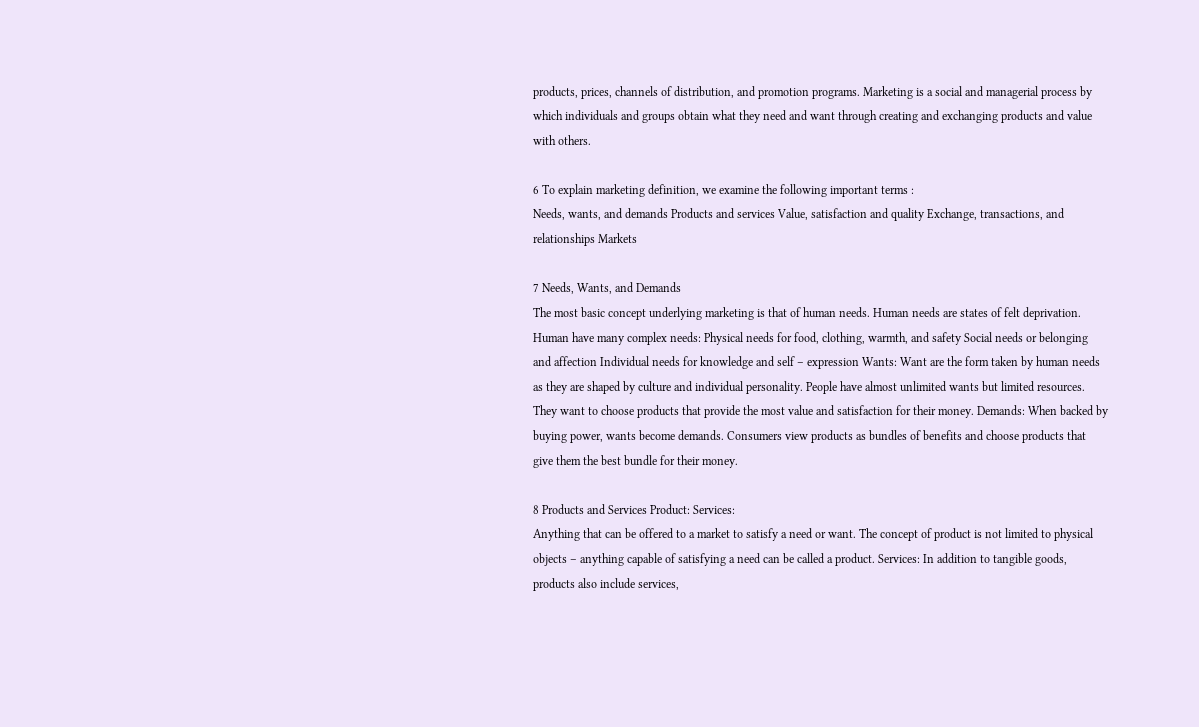products, prices, channels of distribution, and promotion programs. Marketing is a social and managerial process by which individuals and groups obtain what they need and want through creating and exchanging products and value with others.

6 To explain marketing definition, we examine the following important terms :
Needs, wants, and demands Products and services Value, satisfaction and quality Exchange, transactions, and relationships Markets

7 Needs, Wants, and Demands
The most basic concept underlying marketing is that of human needs. Human needs are states of felt deprivation. Human have many complex needs: Physical needs for food, clothing, warmth, and safety Social needs or belonging and affection Individual needs for knowledge and self – expression Wants: Want are the form taken by human needs as they are shaped by culture and individual personality. People have almost unlimited wants but limited resources. They want to choose products that provide the most value and satisfaction for their money. Demands: When backed by buying power, wants become demands. Consumers view products as bundles of benefits and choose products that give them the best bundle for their money.

8 Products and Services Product: Services:
Anything that can be offered to a market to satisfy a need or want. The concept of product is not limited to physical objects – anything capable of satisfying a need can be called a product. Services: In addition to tangible goods, products also include services,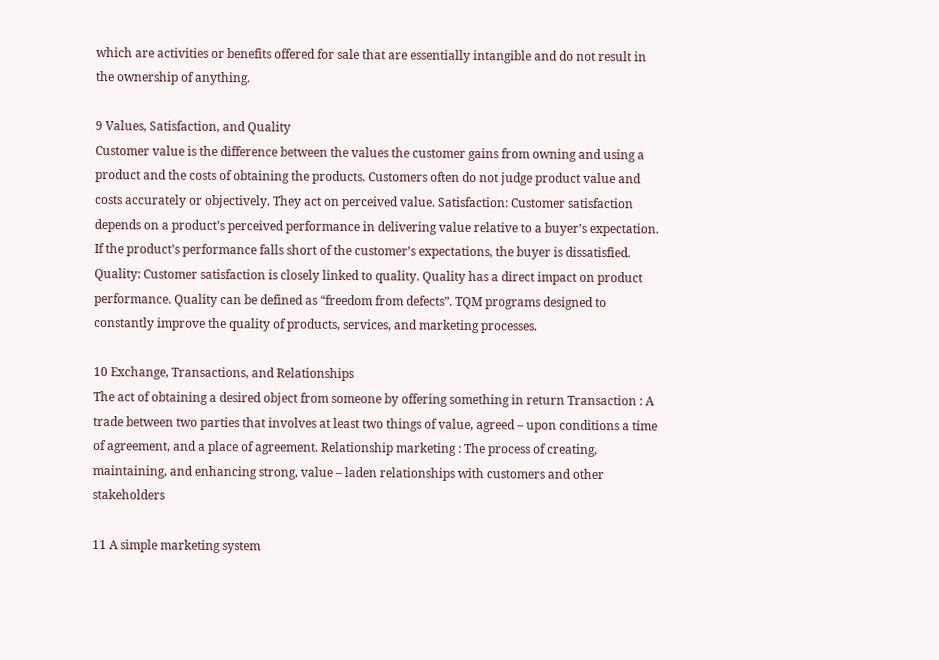which are activities or benefits offered for sale that are essentially intangible and do not result in the ownership of anything.

9 Values, Satisfaction, and Quality
Customer value is the difference between the values the customer gains from owning and using a product and the costs of obtaining the products. Customers often do not judge product value and costs accurately or objectively. They act on perceived value. Satisfaction: Customer satisfaction depends on a product’s perceived performance in delivering value relative to a buyer’s expectation. If the product’s performance falls short of the customer’s expectations, the buyer is dissatisfied. Quality: Customer satisfaction is closely linked to quality. Quality has a direct impact on product performance. Quality can be defined as “freedom from defects”. TQM programs designed to constantly improve the quality of products, services, and marketing processes.

10 Exchange, Transactions, and Relationships
The act of obtaining a desired object from someone by offering something in return Transaction : A trade between two parties that involves at least two things of value, agreed – upon conditions a time of agreement, and a place of agreement. Relationship marketing : The process of creating, maintaining, and enhancing strong, value – laden relationships with customers and other stakeholders

11 A simple marketing system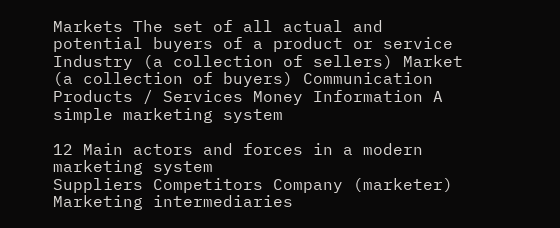Markets The set of all actual and potential buyers of a product or service Industry (a collection of sellers) Market (a collection of buyers) Communication Products / Services Money Information A simple marketing system

12 Main actors and forces in a modern marketing system
Suppliers Competitors Company (marketer) Marketing intermediaries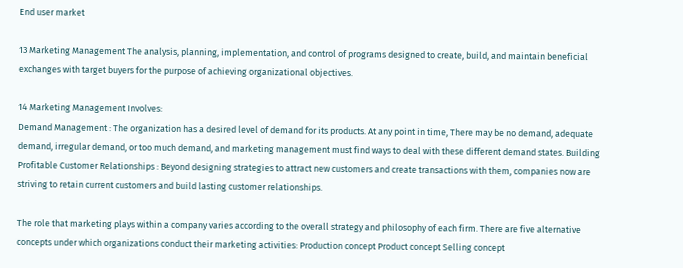End user market

13 Marketing Management The analysis, planning, implementation, and control of programs designed to create, build, and maintain beneficial exchanges with target buyers for the purpose of achieving organizational objectives.

14 Marketing Management Involves:
Demand Management : The organization has a desired level of demand for its products. At any point in time, There may be no demand, adequate demand, irregular demand, or too much demand, and marketing management must find ways to deal with these different demand states. Building Profitable Customer Relationships : Beyond designing strategies to attract new customers and create transactions with them, companies now are striving to retain current customers and build lasting customer relationships.

The role that marketing plays within a company varies according to the overall strategy and philosophy of each firm. There are five alternative concepts under which organizations conduct their marketing activities: Production concept Product concept Selling concept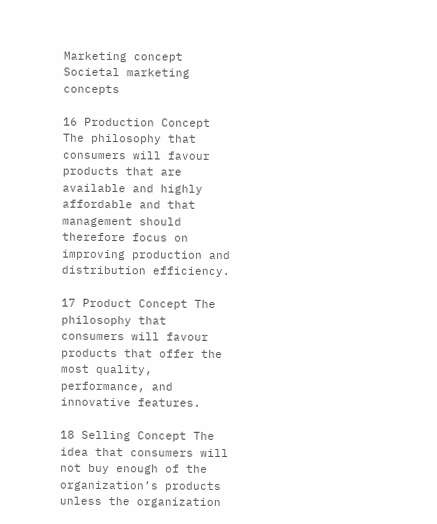Marketing concept Societal marketing concepts

16 Production Concept The philosophy that consumers will favour products that are available and highly affordable and that management should therefore focus on improving production and distribution efficiency.

17 Product Concept The philosophy that consumers will favour products that offer the most quality, performance, and innovative features.

18 Selling Concept The idea that consumers will not buy enough of the organization’s products unless the organization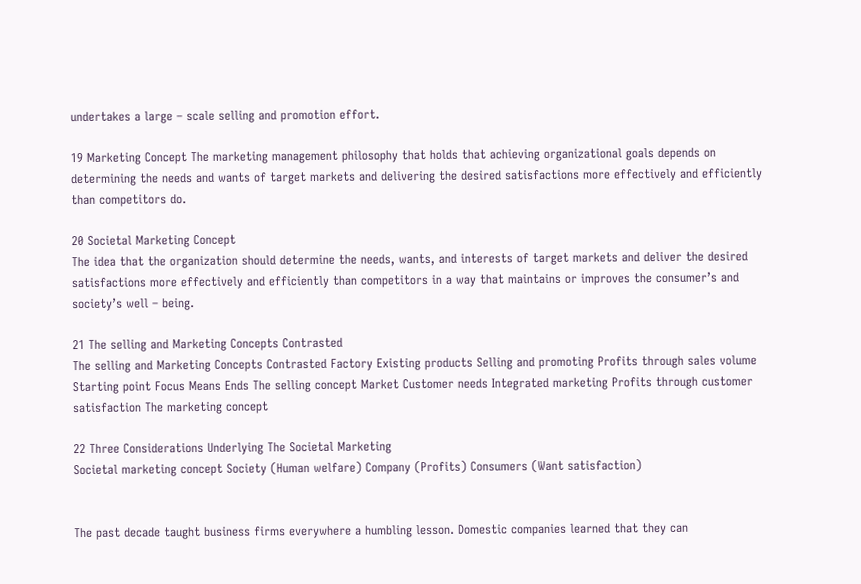undertakes a large – scale selling and promotion effort.

19 Marketing Concept The marketing management philosophy that holds that achieving organizational goals depends on determining the needs and wants of target markets and delivering the desired satisfactions more effectively and efficiently than competitors do.

20 Societal Marketing Concept
The idea that the organization should determine the needs, wants, and interests of target markets and deliver the desired satisfactions more effectively and efficiently than competitors in a way that maintains or improves the consumer’s and society’s well – being.

21 The selling and Marketing Concepts Contrasted
The selling and Marketing Concepts Contrasted Factory Existing products Selling and promoting Profits through sales volume Starting point Focus Means Ends The selling concept Market Customer needs Integrated marketing Profits through customer satisfaction The marketing concept

22 Three Considerations Underlying The Societal Marketing
Societal marketing concept Society (Human welfare) Company (Profits) Consumers (Want satisfaction)


The past decade taught business firms everywhere a humbling lesson. Domestic companies learned that they can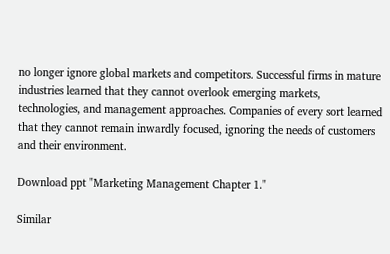no longer ignore global markets and competitors. Successful firms in mature industries learned that they cannot overlook emerging markets, technologies, and management approaches. Companies of every sort learned that they cannot remain inwardly focused, ignoring the needs of customers and their environment.

Download ppt "Marketing Management Chapter 1."

Similar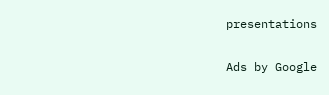presentations

Ads by Google